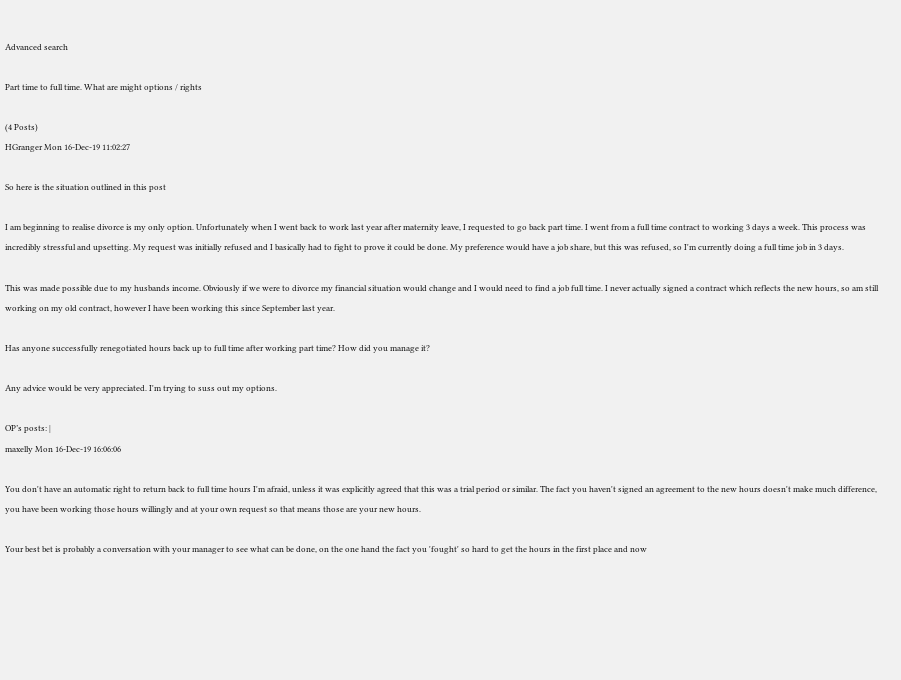Advanced search

Part time to full time. What are might options / rights

(4 Posts)
HGranger Mon 16-Dec-19 11:02:27

So here is the situation outlined in this post

I am beginning to realise divorce is my only option. Unfortunately when I went back to work last year after maternity leave, I requested to go back part time. I went from a full time contract to working 3 days a week. This process was incredibly stressful and upsetting. My request was initially refused and I basically had to fight to prove it could be done. My preference would have a job share, but this was refused, so I'm currently doing a full time job in 3 days.

This was made possible due to my husbands income. Obviously if we were to divorce my financial situation would change and I would need to find a job full time. I never actually signed a contract which reflects the new hours, so am still working on my old contract, however I have been working this since September last year.

Has anyone successfully renegotiated hours back up to full time after working part time? How did you manage it?

Any advice would be very appreciated. I'm trying to suss out my options.

OP’s posts: |
maxelly Mon 16-Dec-19 16:06:06

You don't have an automatic right to return back to full time hours I'm afraid, unless it was explicitly agreed that this was a trial period or similar. The fact you haven't signed an agreement to the new hours doesn't make much difference, you have been working those hours willingly and at your own request so that means those are your new hours.

Your best bet is probably a conversation with your manager to see what can be done, on the one hand the fact you 'fought' so hard to get the hours in the first place and now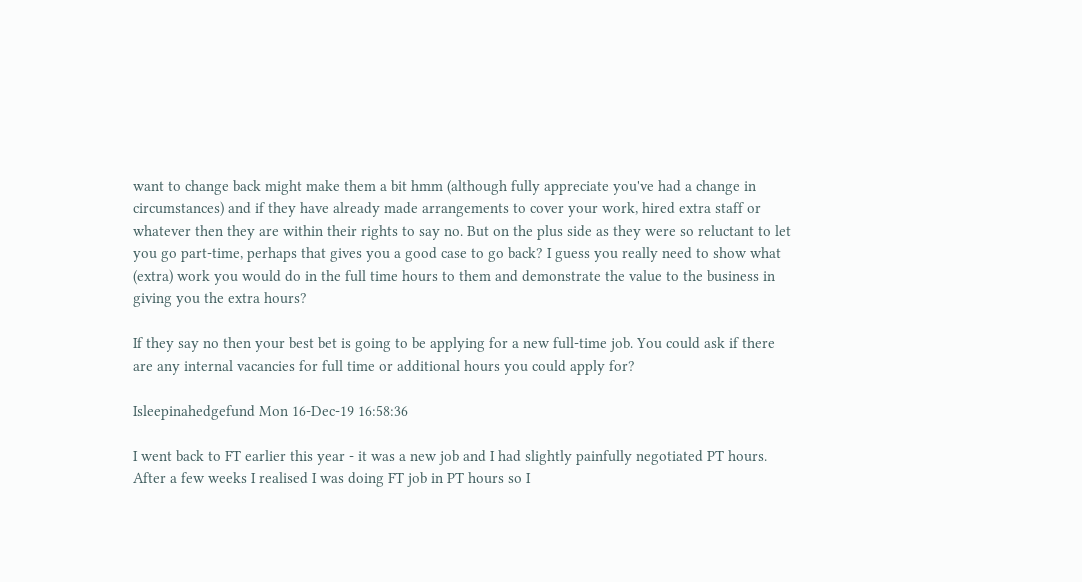want to change back might make them a bit hmm (although fully appreciate you've had a change in circumstances) and if they have already made arrangements to cover your work, hired extra staff or whatever then they are within their rights to say no. But on the plus side as they were so reluctant to let you go part-time, perhaps that gives you a good case to go back? I guess you really need to show what (extra) work you would do in the full time hours to them and demonstrate the value to the business in giving you the extra hours?

If they say no then your best bet is going to be applying for a new full-time job. You could ask if there are any internal vacancies for full time or additional hours you could apply for?

Isleepinahedgefund Mon 16-Dec-19 16:58:36

I went back to FT earlier this year - it was a new job and I had slightly painfully negotiated PT hours. After a few weeks I realised I was doing FT job in PT hours so I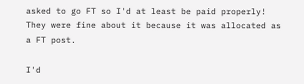asked to go FT so I'd at least be paid properly! They were fine about it because it was allocated as a FT post.

I'd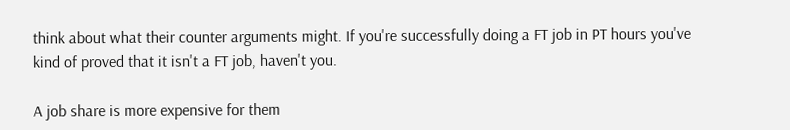think about what their counter arguments might. If you're successfully doing a FT job in PT hours you've kind of proved that it isn't a FT job, haven't you.

A job share is more expensive for them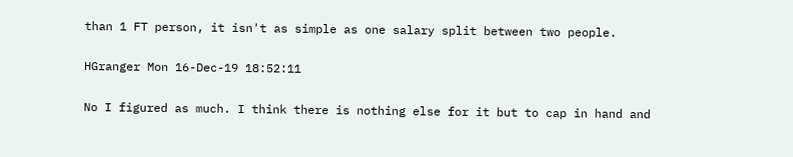than 1 FT person, it isn't as simple as one salary split between two people.

HGranger Mon 16-Dec-19 18:52:11

No I figured as much. I think there is nothing else for it but to cap in hand and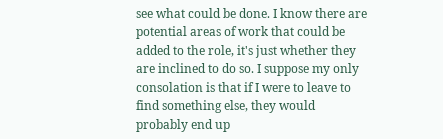see what could be done. I know there are potential areas of work that could be added to the role, it's just whether they are inclined to do so. I suppose my only consolation is that if I were to leave to find something else, they would probably end up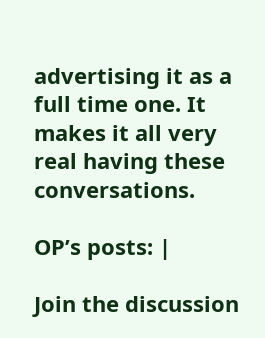advertising it as a full time one. It makes it all very real having these conversations.

OP’s posts: |

Join the discussion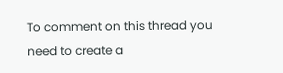To comment on this thread you need to create a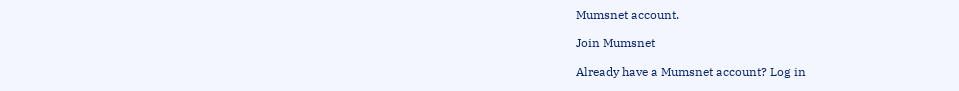Mumsnet account.

Join Mumsnet

Already have a Mumsnet account? Log in